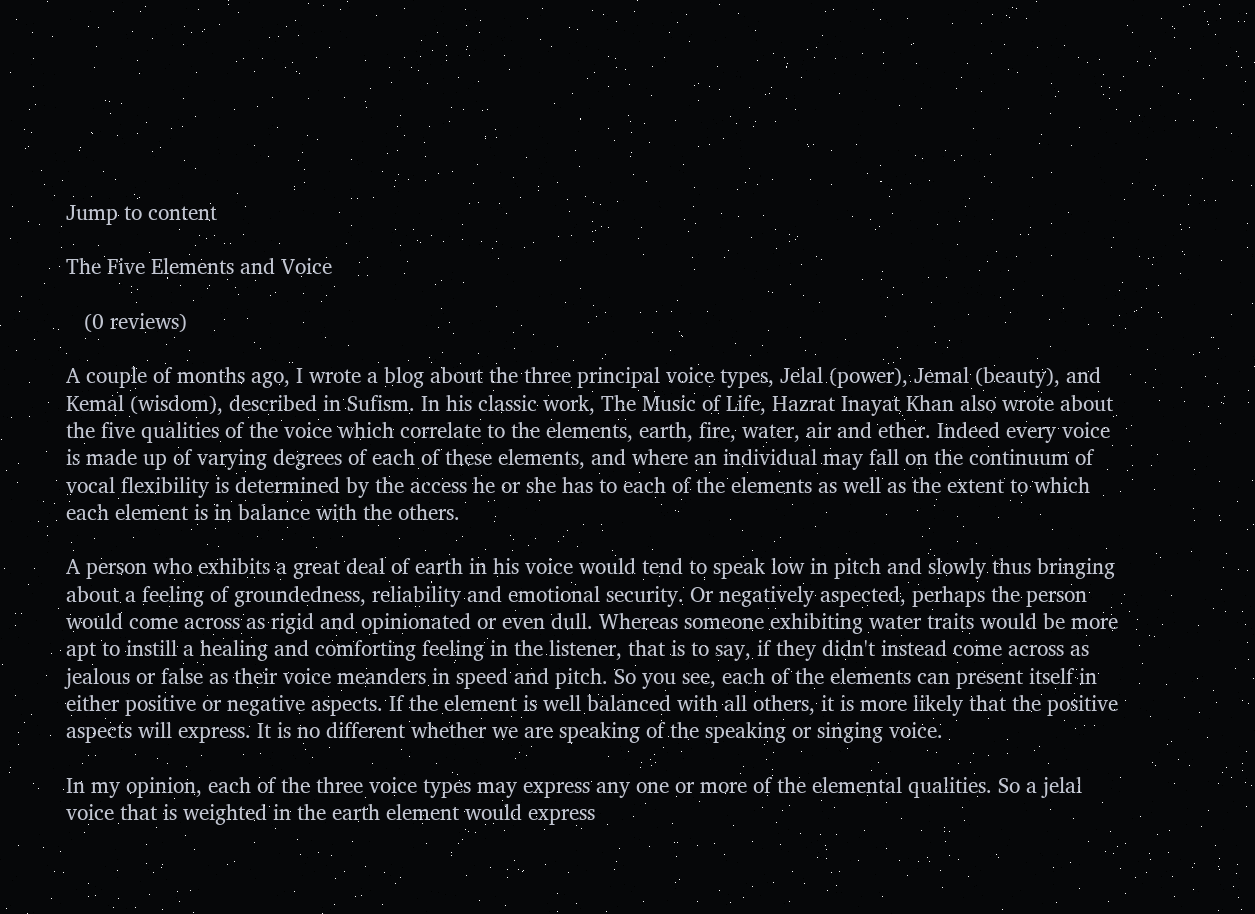Jump to content

The Five Elements and Voice

   (0 reviews)

A couple of months ago, I wrote a blog about the three principal voice types, Jelal (power), Jemal (beauty), and Kemal (wisdom), described in Sufism. In his classic work, The Music of Life, Hazrat Inayat Khan also wrote about the five qualities of the voice which correlate to the elements, earth, fire, water, air and ether. Indeed every voice is made up of varying degrees of each of these elements, and where an individual may fall on the continuum of vocal flexibility is determined by the access he or she has to each of the elements as well as the extent to which each element is in balance with the others.

A person who exhibits a great deal of earth in his voice would tend to speak low in pitch and slowly thus bringing about a feeling of groundedness, reliability and emotional security. Or negatively aspected, perhaps the person would come across as rigid and opinionated or even dull. Whereas someone exhibiting water traits would be more apt to instill a healing and comforting feeling in the listener, that is to say, if they didn't instead come across as jealous or false as their voice meanders in speed and pitch. So you see, each of the elements can present itself in either positive or negative aspects. If the element is well balanced with all others, it is more likely that the positive aspects will express. It is no different whether we are speaking of the speaking or singing voice.

In my opinion, each of the three voice types may express any one or more of the elemental qualities. So a jelal voice that is weighted in the earth element would express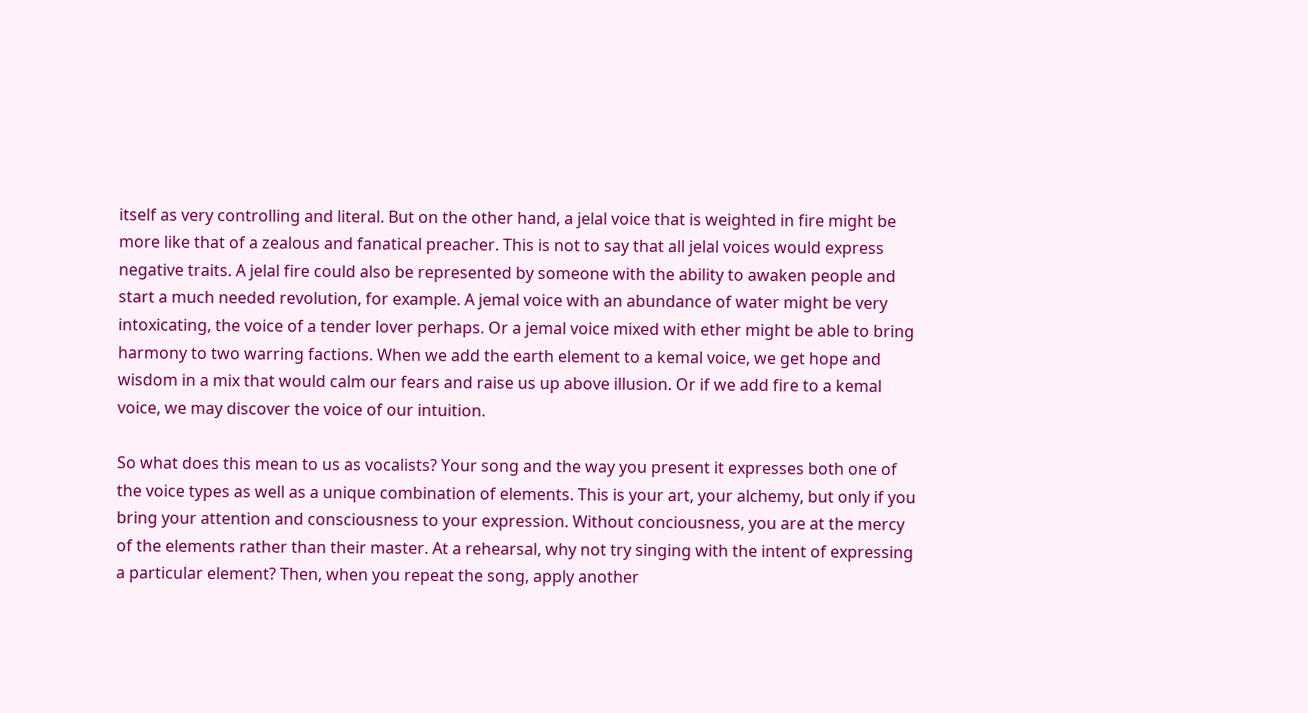itself as very controlling and literal. But on the other hand, a jelal voice that is weighted in fire might be more like that of a zealous and fanatical preacher. This is not to say that all jelal voices would express negative traits. A jelal fire could also be represented by someone with the ability to awaken people and start a much needed revolution, for example. A jemal voice with an abundance of water might be very intoxicating, the voice of a tender lover perhaps. Or a jemal voice mixed with ether might be able to bring harmony to two warring factions. When we add the earth element to a kemal voice, we get hope and wisdom in a mix that would calm our fears and raise us up above illusion. Or if we add fire to a kemal voice, we may discover the voice of our intuition.

So what does this mean to us as vocalists? Your song and the way you present it expresses both one of the voice types as well as a unique combination of elements. This is your art, your alchemy, but only if you bring your attention and consciousness to your expression. Without conciousness, you are at the mercy of the elements rather than their master. At a rehearsal, why not try singing with the intent of expressing a particular element? Then, when you repeat the song, apply another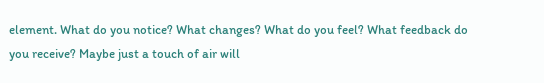element. What do you notice? What changes? What do you feel? What feedback do you receive? Maybe just a touch of air will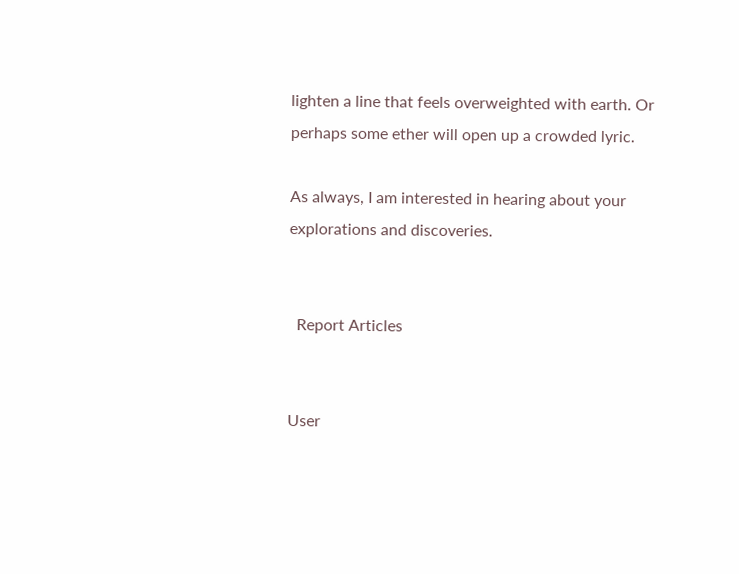lighten a line that feels overweighted with earth. Or perhaps some ether will open up a crowded lyric.

As always, I am interested in hearing about your explorations and discoveries.


  Report Articles


User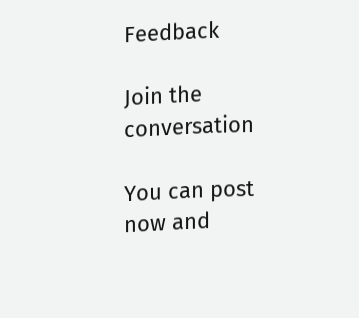Feedback

Join the conversation

You can post now and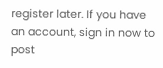register later. If you have an account, sign in now to post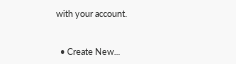with your account.


  • Create New...